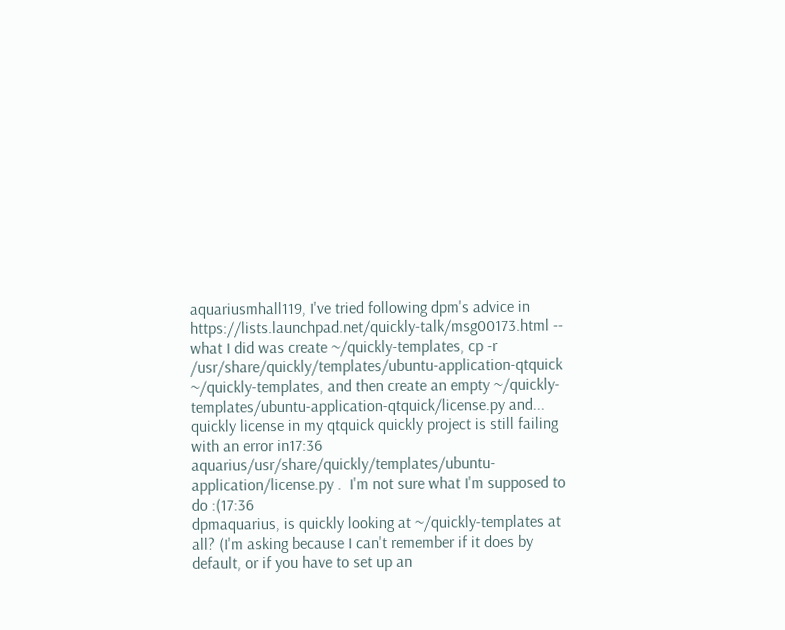aquariusmhall119, I've tried following dpm's advice in https://lists.launchpad.net/quickly-talk/msg00173.html -- what I did was create ~/quickly-templates, cp -r /usr/share/quickly/templates/ubuntu-application-qtquick ~/quickly-templates, and then create an empty ~/quickly-templates/ubuntu-application-qtquick/license.py and... quickly license in my qtquick quickly project is still failing with an error in17:36
aquarius/usr/share/quickly/templates/ubuntu-application/license.py .  I'm not sure what I'm supposed to do :(17:36
dpmaquarius, is quickly looking at ~/quickly-templates at all? (I'm asking because I can't remember if it does by default, or if you have to set up an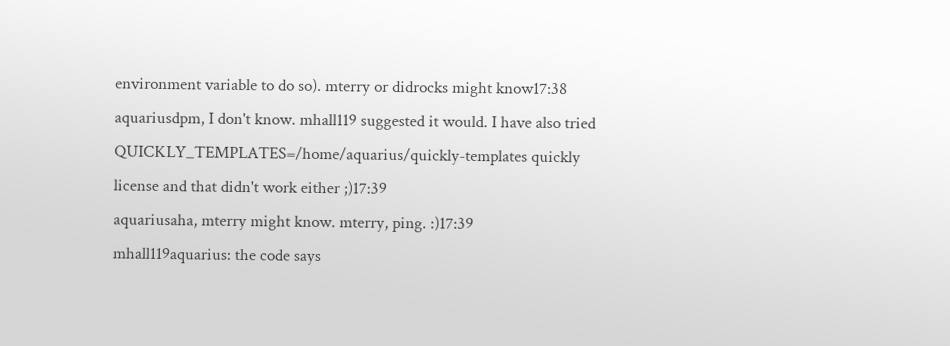environment variable to do so). mterry or didrocks might know17:38
aquariusdpm, I don't know. mhall119 suggested it would. I have also tried QUICKLY_TEMPLATES=/home/aquarius/quickly-templates quickly license and that didn't work either ;)17:39
aquariusaha, mterry might know. mterry, ping. :)17:39
mhall119aquarius: the code says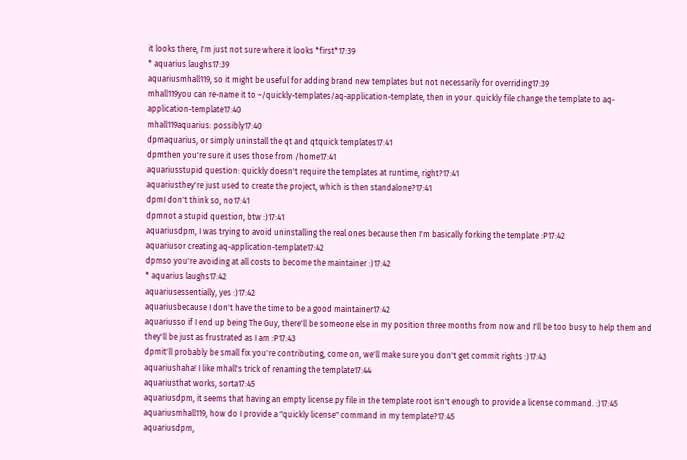it looks there, I'm just not sure where it looks *first*17:39
* aquarius laughs17:39
aquariusmhall119, so it might be useful for adding brand new templates but not necessarily for overriding17:39
mhall119you can re-name it to ~/quickly-templates/aq-application-template, then in your .quickly file change the template to aq-application-template17:40
mhall119aquarius: possibly17:40
dpmaquarius, or simply uninstall the qt and qtquick templates17:41
dpmthen you're sure it uses those from /home17:41
aquariusstupid question: quickly doesn't require the templates at runtime, right?17:41
aquariusthey're just used to create the project, which is then standalone?17:41
dpmI don't think so, no17:41
dpmnot a stupid question, btw :)17:41
aquariusdpm, I was trying to avoid uninstalling the real ones because then I'm basically forking the template :P17:42
aquariusor creating aq-application-template17:42
dpmso you're avoiding at all costs to become the maintainer :)17:42
* aquarius laughs17:42
aquariusessentially, yes :)17:42
aquariusbecause I don't have the time to be a good maintainer17:42
aquariusso if I end up being The Guy, there'll be someone else in my position three months from now and I'll be too busy to help them and they'll be just as frustrated as I am :P17:43
dpmit'll probably be small fix you're contributing, come on, we'll make sure you don't get commit rights :)17:43
aquariushaha! I like mhall's trick of renaming the template17:44
aquariusthat works, sorta17:45
aquariusdpm, it seems that having an empty license.py file in the template root isn't enough to provide a license command. :)17:45
aquariusmhall119, how do I provide a "quickly license" command in my template?17:45
aquariusdpm,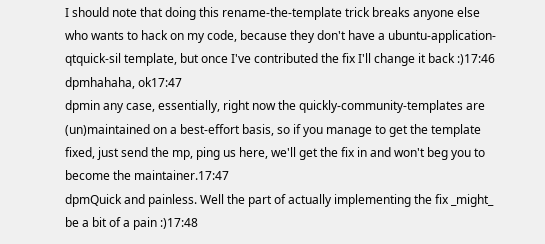I should note that doing this rename-the-template trick breaks anyone else who wants to hack on my code, because they don't have a ubuntu-application-qtquick-sil template, but once I've contributed the fix I'll change it back :)17:46
dpmhahaha, ok17:47
dpmin any case, essentially, right now the quickly-community-templates are (un)maintained on a best-effort basis, so if you manage to get the template fixed, just send the mp, ping us here, we'll get the fix in and won't beg you to become the maintainer.17:47
dpmQuick and painless. Well the part of actually implementing the fix _might_ be a bit of a pain :)17:48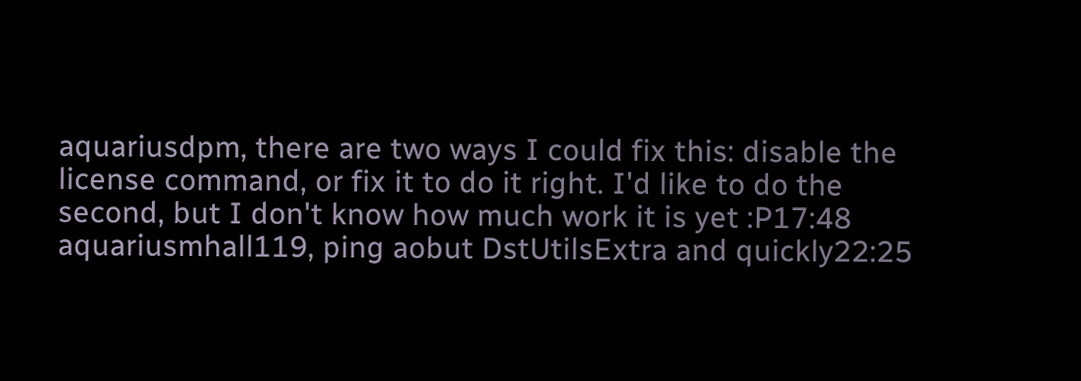aquariusdpm, there are two ways I could fix this: disable the license command, or fix it to do it right. I'd like to do the second, but I don't know how much work it is yet :P17:48
aquariusmhall119, ping aobut DstUtilsExtra and quickly22:25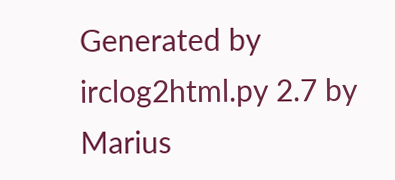Generated by irclog2html.py 2.7 by Marius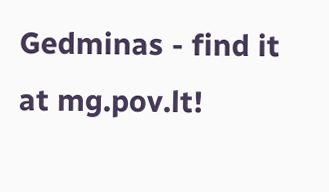Gedminas - find it at mg.pov.lt!